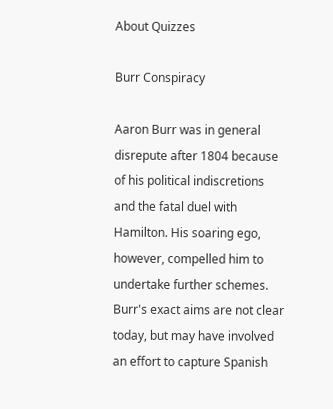About Quizzes

Burr Conspiracy

Aaron Burr was in general disrepute after 1804 because of his political indiscretions and the fatal duel with Hamilton. His soaring ego, however, compelled him to undertake further schemes. Burr's exact aims are not clear today, but may have involved an effort to capture Spanish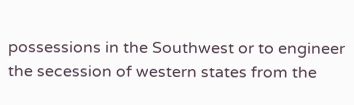possessions in the Southwest or to engineer the secession of western states from the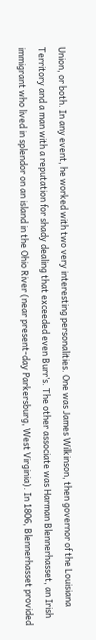Union, or both. In any event, he worked with two very interesting personalities. One was James Wilkinson, then governor of the Louisiana Territory and a man with a reputation for shady dealing that exceeded even Burr’s. The other associate was Harman Blennerhasset, an Irish immigrant who lived in splendor on an island in the Ohio River (near present-day Parkersburg, West Virginia). In 1806, Blennerhasset provided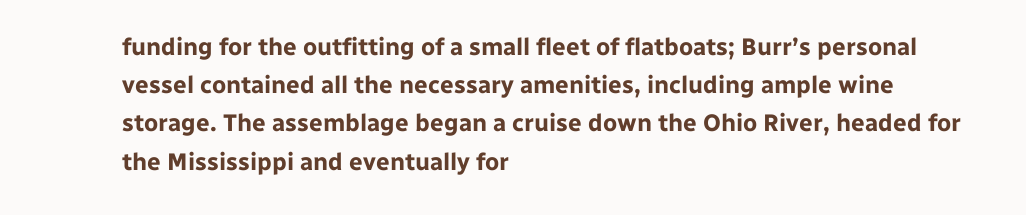funding for the outfitting of a small fleet of flatboats; Burr’s personal vessel contained all the necessary amenities, including ample wine storage. The assemblage began a cruise down the Ohio River, headed for the Mississippi and eventually for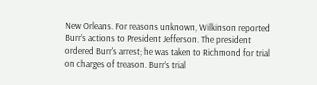New Orleans. For reasons unknown, Wilkinson reported Burr’s actions to President Jefferson. The president ordered Burr's arrest; he was taken to Richmond for trial on charges of treason. Burr’s trial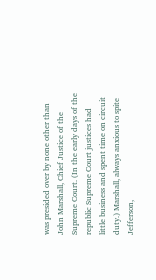was presided over by none other than John Marshall, Chief Justice of the Supreme Court. (In the early days of the republic Supreme Court justices had little business and spent time on circuit duty.) Marshall, always anxious to spite Jefferson,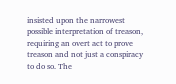insisted upon the narrowest possible interpretation of treason, requiring an overt act to prove treason and not just a conspiracy to do so. The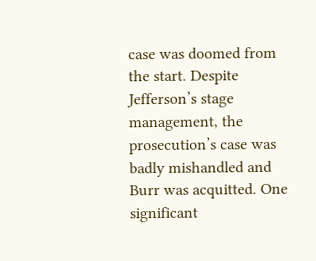case was doomed from the start. Despite Jefferson’s stage management, the prosecution’s case was badly mishandled and Burr was acquitted. One significant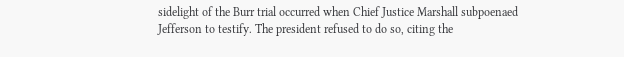sidelight of the Burr trial occurred when Chief Justice Marshall subpoenaed Jefferson to testify. The president refused to do so, citing the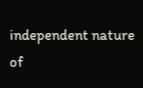independent nature of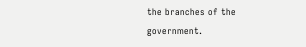the branches of the government.